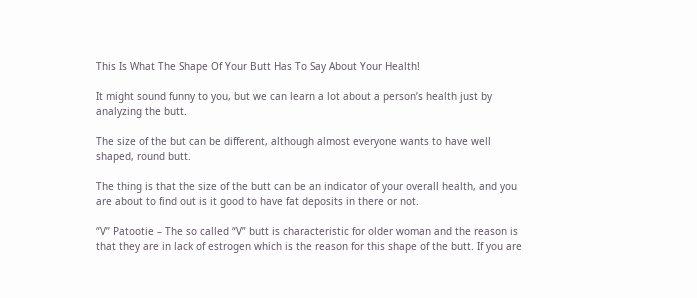This Is What The Shape Of Your Butt Has To Say About Your Health!

It might sound funny to you, but we can learn a lot about a person’s health just by analyzing the butt.

The size of the but can be different, although almost everyone wants to have well shaped, round butt.

The thing is that the size of the butt can be an indicator of your overall health, and you are about to find out is it good to have fat deposits in there or not.

‘’V’’ Patootie – The so called “V” butt is characteristic for older woman and the reason is that they are in lack of estrogen which is the reason for this shape of the butt. If you are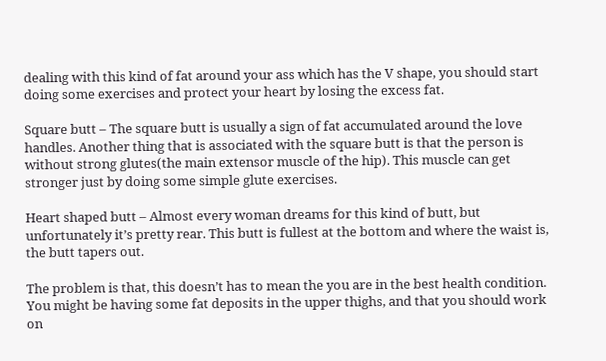dealing with this kind of fat around your ass which has the V shape, you should start doing some exercises and protect your heart by losing the excess fat.

Square butt – The square butt is usually a sign of fat accumulated around the love handles. Another thing that is associated with the square butt is that the person is without strong glutes(the main extensor muscle of the hip). This muscle can get stronger just by doing some simple glute exercises.

Heart shaped butt – Almost every woman dreams for this kind of butt, but unfortunately it’s pretty rear. This butt is fullest at the bottom and where the waist is, the butt tapers out.

The problem is that, this doesn’t has to mean the you are in the best health condition. You might be having some fat deposits in the upper thighs, and that you should work on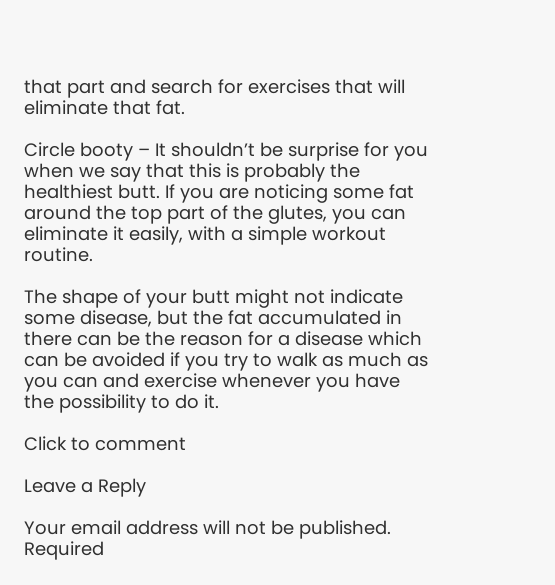that part and search for exercises that will eliminate that fat.

Circle booty – It shouldn’t be surprise for you when we say that this is probably the healthiest butt. If you are noticing some fat around the top part of the glutes, you can eliminate it easily, with a simple workout routine.

The shape of your butt might not indicate some disease, but the fat accumulated in there can be the reason for a disease which can be avoided if you try to walk as much as you can and exercise whenever you have the possibility to do it.

Click to comment

Leave a Reply

Your email address will not be published. Required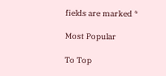fields are marked *

Most Popular

To Top